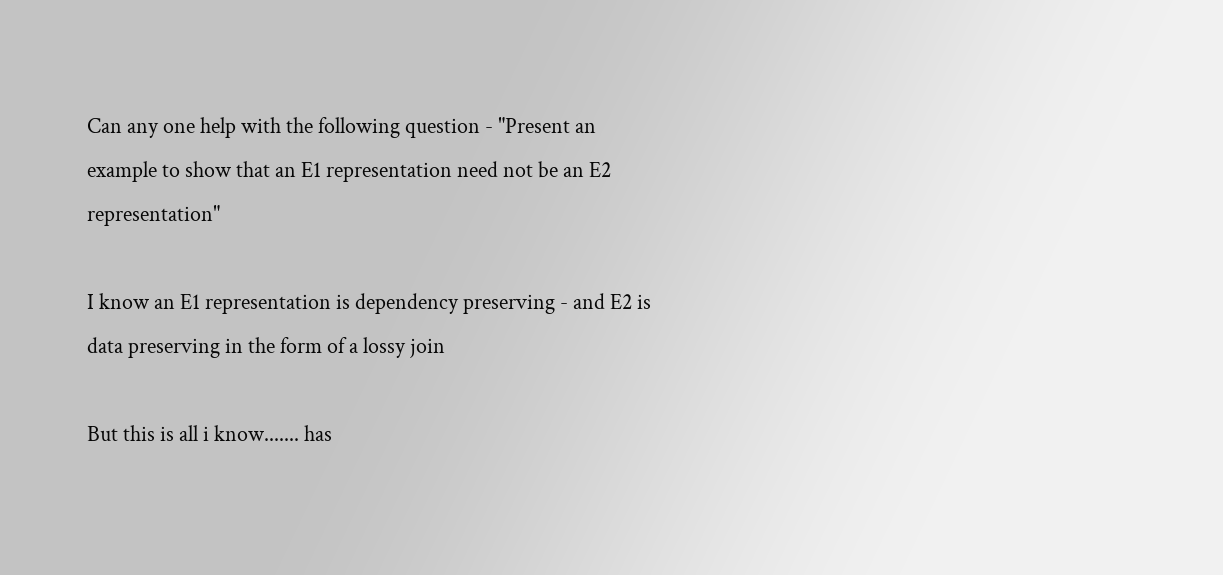Can any one help with the following question - "Present an example to show that an E1 representation need not be an E2 representation"

I know an E1 representation is dependency preserving - and E2 is data preserving in the form of a lossy join

But this is all i know....... has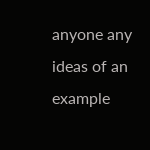anyone any ideas of an example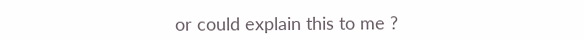or could explain this to me ?